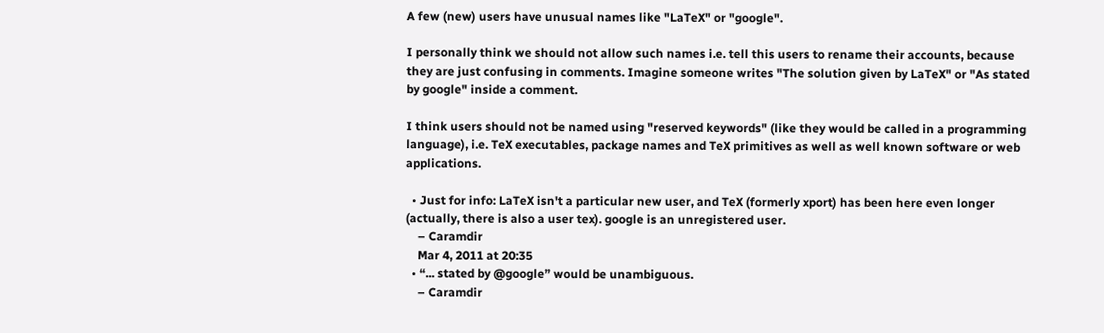A few (new) users have unusual names like "LaTeX" or "google".

I personally think we should not allow such names i.e. tell this users to rename their accounts, because they are just confusing in comments. Imagine someone writes "The solution given by LaTeX" or "As stated by google" inside a comment.

I think users should not be named using "reserved keywords" (like they would be called in a programming language), i.e. TeX executables, package names and TeX primitives as well as well known software or web applications.

  • Just for info: LaTeX isn't a particular new user, and TeX (formerly xport) has been here even longer (actually, there is also a user tex). google is an unregistered user.
    – Caramdir
    Mar 4, 2011 at 20:35
  • “... stated by @google” would be unambiguous.
    – Caramdir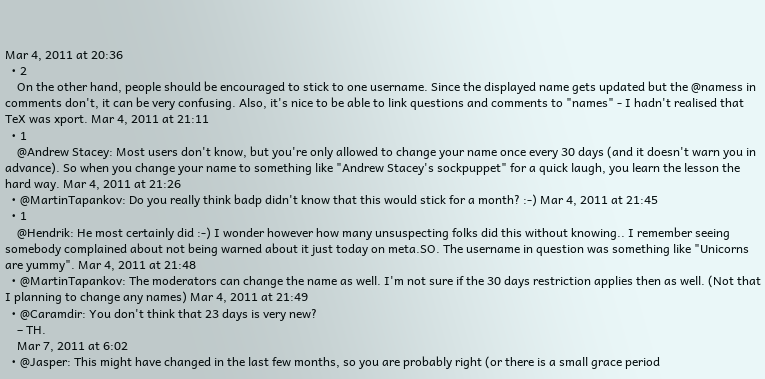Mar 4, 2011 at 20:36
  • 2
    On the other hand, people should be encouraged to stick to one username. Since the displayed name gets updated but the @namess in comments don't, it can be very confusing. Also, it's nice to be able to link questions and comments to "names" - I hadn't realised that TeX was xport. Mar 4, 2011 at 21:11
  • 1
    @Andrew Stacey: Most users don't know, but you're only allowed to change your name once every 30 days (and it doesn't warn you in advance). So when you change your name to something like "Andrew Stacey's sockpuppet" for a quick laugh, you learn the lesson the hard way. Mar 4, 2011 at 21:26
  • @MartinTapankov: Do you really think badp didn't know that this would stick for a month? :-) Mar 4, 2011 at 21:45
  • 1
    @Hendrik: He most certainly did :-) I wonder however how many unsuspecting folks did this without knowing.. I remember seeing somebody complained about not being warned about it just today on meta.SO. The username in question was something like "Unicorns are yummy". Mar 4, 2011 at 21:48
  • @MartinTapankov: The moderators can change the name as well. I'm not sure if the 30 days restriction applies then as well. (Not that I planning to change any names) Mar 4, 2011 at 21:49
  • @Caramdir: You don't think that 23 days is very new?
    – TH.
    Mar 7, 2011 at 6:02
  • @Jasper: This might have changed in the last few months, so you are probably right (or there is a small grace period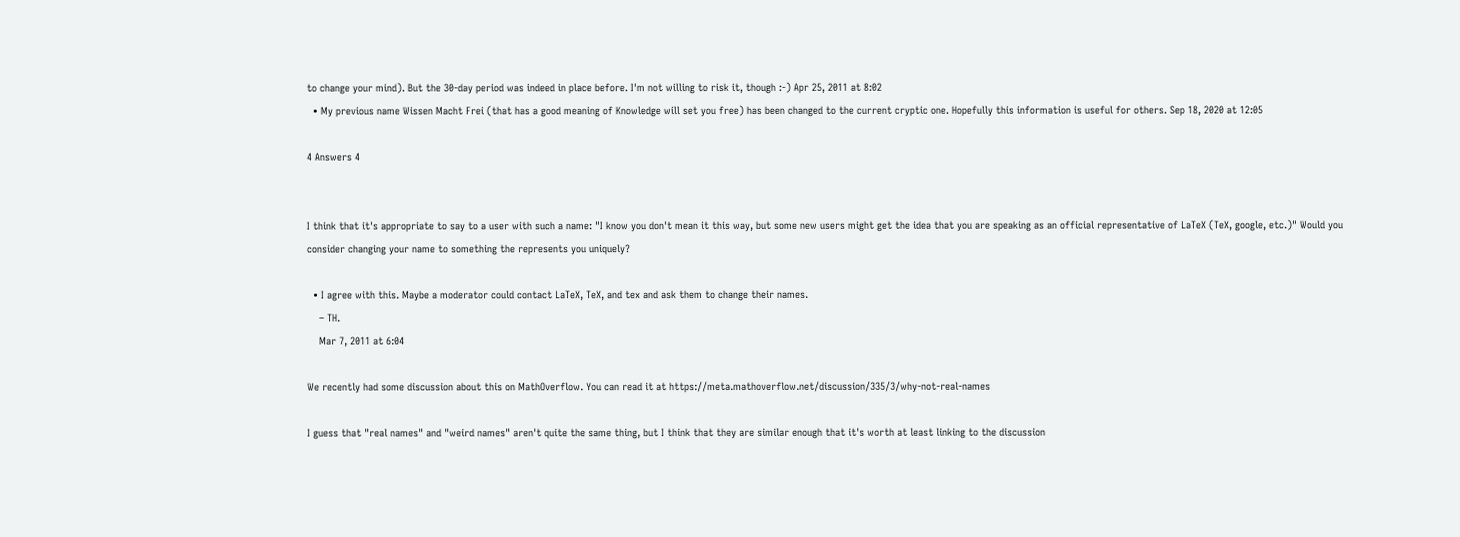to change your mind). But the 30-day period was indeed in place before. I'm not willing to risk it, though :-) Apr 25, 2011 at 8:02
  • My previous name Wissen Macht Frei (that has a good meaning of Knowledge will set you free) has been changed to the current cryptic one. Hopefully this information is useful for others. Sep 18, 2020 at 12:05

4 Answers 4


I think that it's appropriate to say to a user with such a name: "I know you don't mean it this way, but some new users might get the idea that you are speaking as an official representative of LaTeX (TeX, google, etc.)" Would you consider changing your name to something the represents you uniquely?

  • I agree with this. Maybe a moderator could contact LaTeX, TeX, and tex and ask them to change their names.
    – TH.
    Mar 7, 2011 at 6:04

We recently had some discussion about this on MathOverflow. You can read it at https://meta.mathoverflow.net/discussion/335/3/why-not-real-names

I guess that "real names" and "weird names" aren't quite the same thing, but I think that they are similar enough that it's worth at least linking to the discussion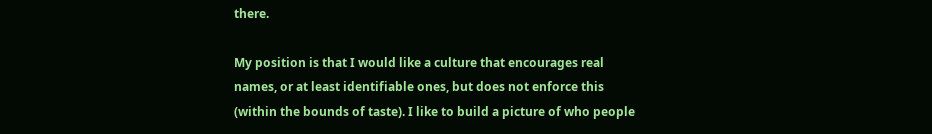there.

My position is that I would like a culture that encourages real names, or at least identifiable ones, but does not enforce this (within the bounds of taste). I like to build a picture of who people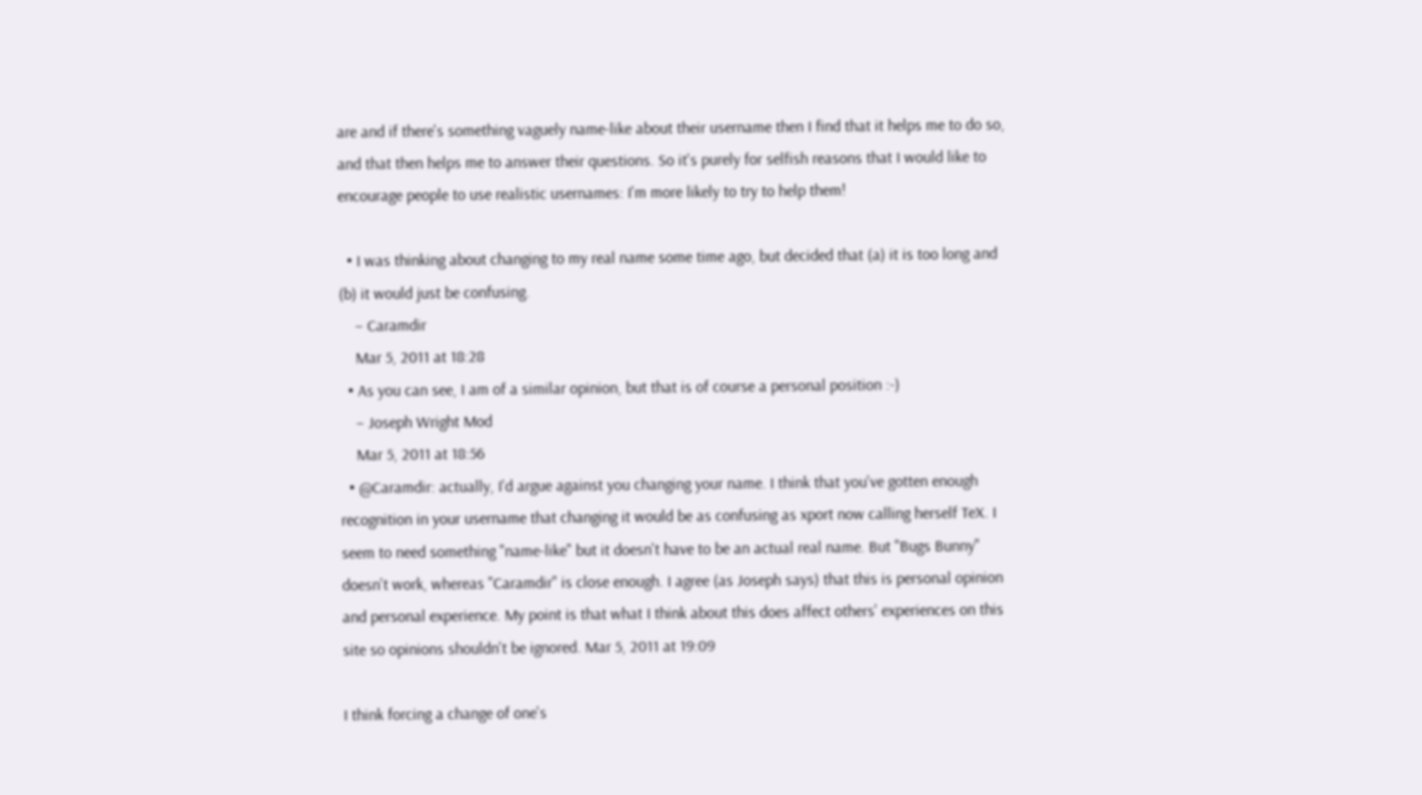are and if there's something vaguely name-like about their username then I find that it helps me to do so, and that then helps me to answer their questions. So it's purely for selfish reasons that I would like to encourage people to use realistic usernames: I'm more likely to try to help them!

  • I was thinking about changing to my real name some time ago, but decided that (a) it is too long and (b) it would just be confusing.
    – Caramdir
    Mar 5, 2011 at 18:28
  • As you can see, I am of a similar opinion, but that is of course a personal position :-)
    – Joseph Wright Mod
    Mar 5, 2011 at 18:56
  • @Caramdir: actually, I'd argue against you changing your name. I think that you've gotten enough recognition in your username that changing it would be as confusing as xport now calling herself TeX. I seem to need something "name-like" but it doesn't have to be an actual real name. But "Bugs Bunny" doesn't work, whereas "Caramdir" is close enough. I agree (as Joseph says) that this is personal opinion and personal experience. My point is that what I think about this does affect others' experiences on this site so opinions shouldn't be ignored. Mar 5, 2011 at 19:09

I think forcing a change of one's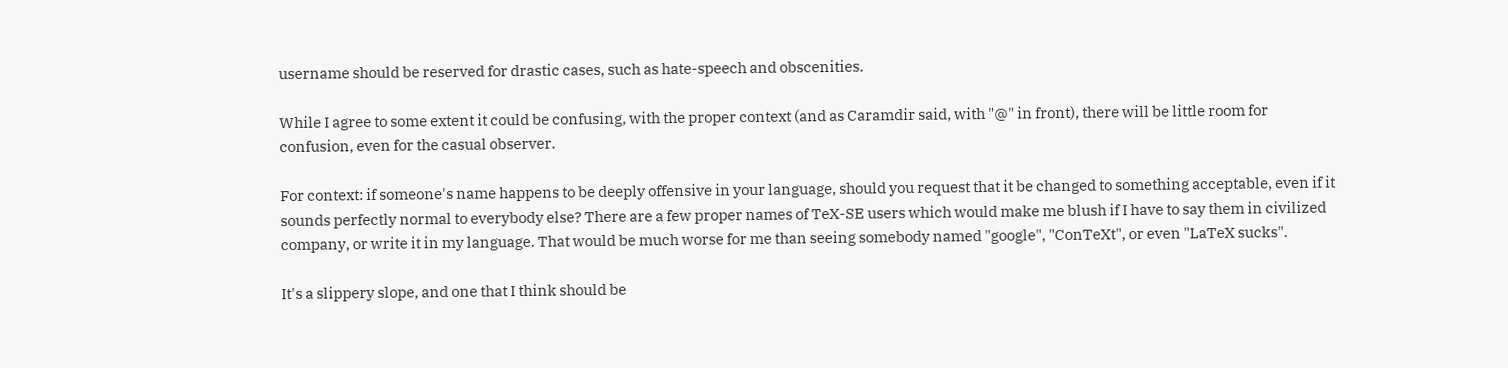username should be reserved for drastic cases, such as hate-speech and obscenities.

While I agree to some extent it could be confusing, with the proper context (and as Caramdir said, with "@" in front), there will be little room for confusion, even for the casual observer.

For context: if someone's name happens to be deeply offensive in your language, should you request that it be changed to something acceptable, even if it sounds perfectly normal to everybody else? There are a few proper names of TeX-SE users which would make me blush if I have to say them in civilized company, or write it in my language. That would be much worse for me than seeing somebody named "google", "ConTeXt", or even "LaTeX sucks".

It's a slippery slope, and one that I think should be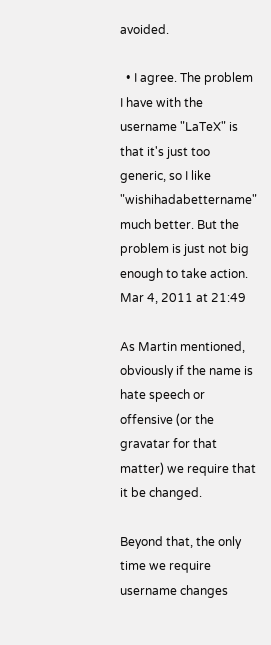avoided.

  • I agree. The problem I have with the username "LaTeX" is that it's just too generic, so I like "wishihadabettername" much better. But the problem is just not big enough to take action. Mar 4, 2011 at 21:49

As Martin mentioned, obviously if the name is hate speech or offensive (or the gravatar for that matter) we require that it be changed.

Beyond that, the only time we require username changes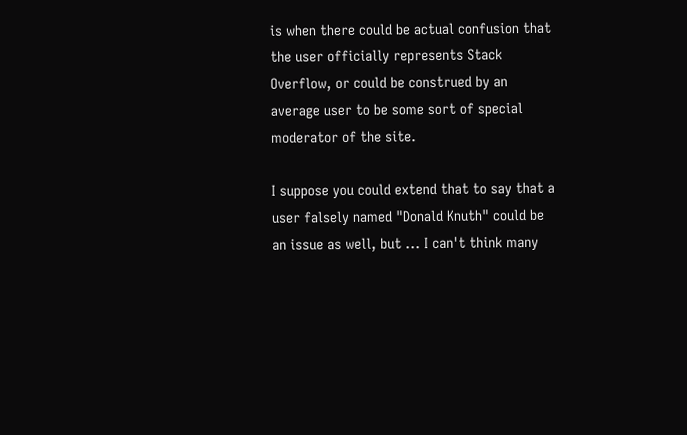is when there could be actual confusion that the user officially represents Stack Overflow, or could be construed by an average user to be some sort of special moderator of the site.

I suppose you could extend that to say that a user falsely named "Donald Knuth" could be an issue as well, but ... I can't think many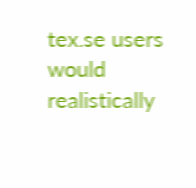tex.se users would realistically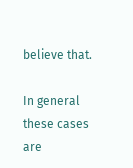believe that.

In general these cases are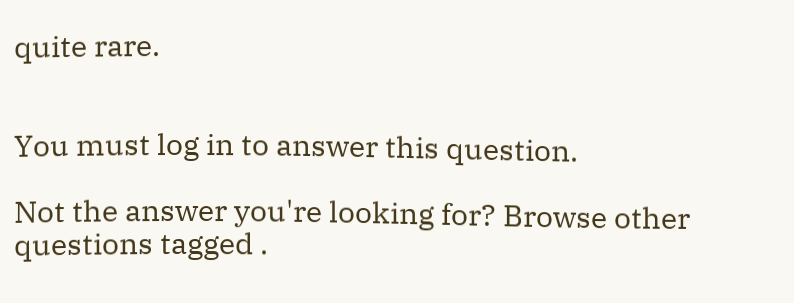quite rare.


You must log in to answer this question.

Not the answer you're looking for? Browse other questions tagged .